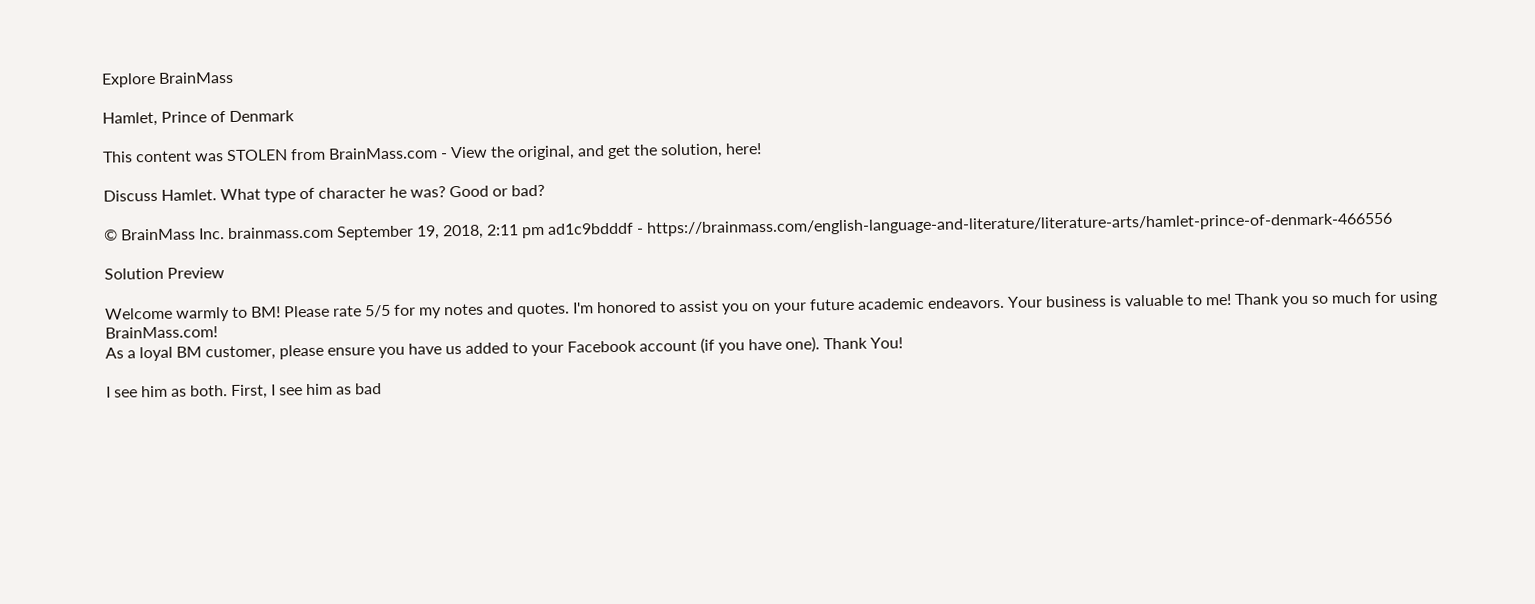Explore BrainMass

Hamlet, Prince of Denmark

This content was STOLEN from BrainMass.com - View the original, and get the solution, here!

Discuss Hamlet. What type of character he was? Good or bad?

© BrainMass Inc. brainmass.com September 19, 2018, 2:11 pm ad1c9bdddf - https://brainmass.com/english-language-and-literature/literature-arts/hamlet-prince-of-denmark-466556

Solution Preview

Welcome warmly to BM! Please rate 5/5 for my notes and quotes. I'm honored to assist you on your future academic endeavors. Your business is valuable to me! Thank you so much for using BrainMass.com!
As a loyal BM customer, please ensure you have us added to your Facebook account (if you have one). Thank You!

I see him as both. First, I see him as bad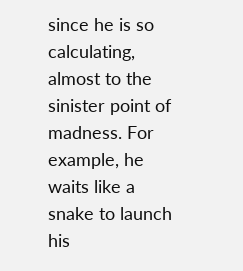since he is so calculating, almost to the sinister point of madness. For example, he waits like a snake to launch his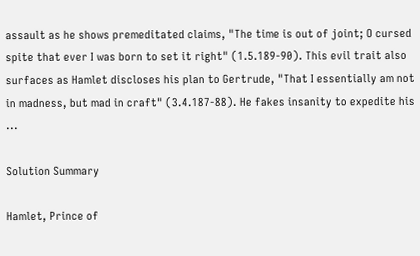assault as he shows premeditated claims, "The time is out of joint; O cursed spite that ever I was born to set it right" (1.5.189-90). This evil trait also surfaces as Hamlet discloses his plan to Gertrude, "That I essentially am not in madness, but mad in craft" (3.4.187-88). He fakes insanity to expedite his ...

Solution Summary

Hamlet, Prince of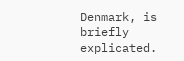Denmark, is briefly explicated.